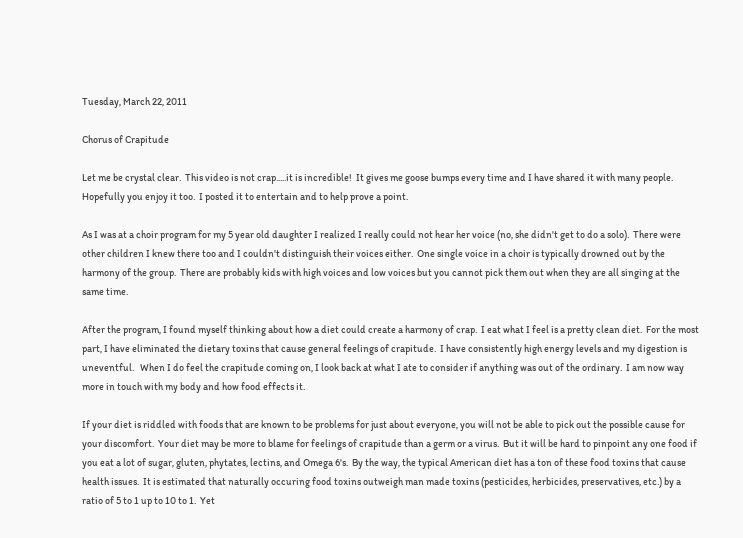Tuesday, March 22, 2011

Chorus of Crapitude

Let me be crystal clear.  This video is not crap.....it is incredible!  It gives me goose bumps every time and I have shared it with many people.  Hopefully you enjoy it too.  I posted it to entertain and to help prove a point.

As I was at a choir program for my 5 year old daughter I realized I really could not hear her voice (no, she didn't get to do a solo).  There were other children I knew there too and I couldn't distinguish their voices either.  One single voice in a choir is typically drowned out by the harmony of the group.  There are probably kids with high voices and low voices but you cannot pick them out when they are all singing at the same time.

After the program, I found myself thinking about how a diet could create a harmony of crap.  I eat what I feel is a pretty clean diet.  For the most part, I have eliminated the dietary toxins that cause general feelings of crapitude.  I have consistently high energy levels and my digestion is uneventful.   When I do feel the crapitude coming on, I look back at what I ate to consider if anything was out of the ordinary.  I am now way more in touch with my body and how food effects it.

If your diet is riddled with foods that are known to be problems for just about everyone, you will not be able to pick out the possible cause for your discomfort.  Your diet may be more to blame for feelings of crapitude than a germ or a virus.  But it will be hard to pinpoint any one food if you eat a lot of sugar, gluten, phytates, lectins, and Omega 6's.  By the way, the typical American diet has a ton of these food toxins that cause health issues.  It is estimated that naturally occuring food toxins outweigh man made toxins (pesticides, herbicides, preservatives, etc.) by a ratio of 5 to 1 up to 10 to 1.  Yet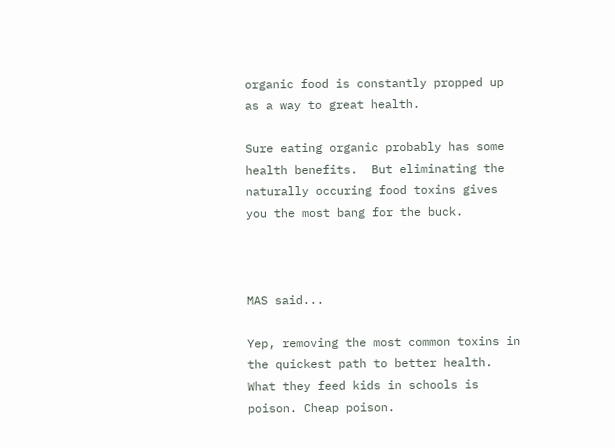organic food is constantly propped up as a way to great health.

Sure eating organic probably has some health benefits.  But eliminating the naturally occuring food toxins gives you the most bang for the buck.



MAS said...

Yep, removing the most common toxins in the quickest path to better health. What they feed kids in schools is poison. Cheap poison.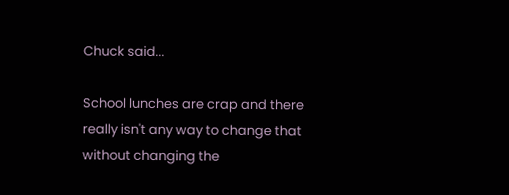Chuck said...

School lunches are crap and there really isn't any way to change that without changing the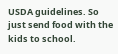USDA guidelines. So just send food with the kids to school.